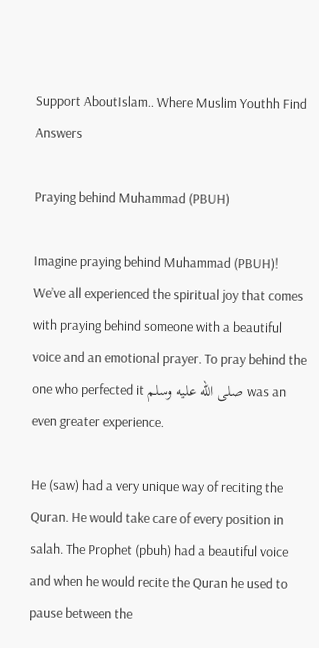Support AboutIslam.. Where Muslim Youthh Find Answers

Praying behind Muhammad (PBUH)

Imagine praying behind Muhammad (PBUH)! We’ve all experienced the spiritual joy that comes with praying behind someone with a beautiful voice and an emotional prayer. To pray behind the one who perfected it صلى الله عليه وسلم was an even greater experience.

He (saw) had a very unique way of reciting the Quran. He would take care of every position in salah. The Prophet (pbuh) had a beautiful voice and when he would recite the Quran he used to pause between the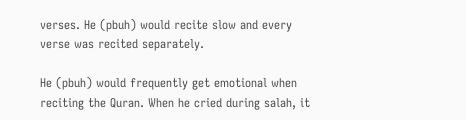verses. He (pbuh) would recite slow and every verse was recited separately.

He (pbuh) would frequently get emotional when reciting the Quran. When he cried during salah, it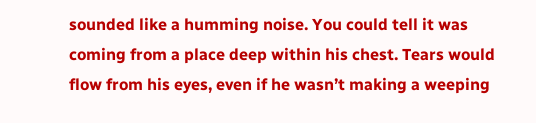sounded like a humming noise. You could tell it was coming from a place deep within his chest. Tears would flow from his eyes, even if he wasn’t making a weeping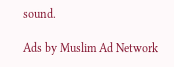sound.

Ads by Muslim Ad Network